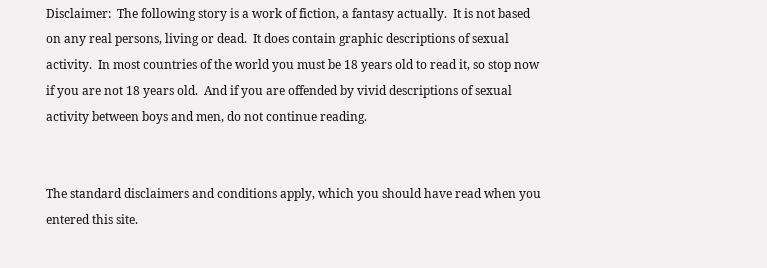Disclaimer:  The following story is a work of fiction, a fantasy actually.  It is not based on any real persons, living or dead.  It does contain graphic descriptions of sexual activity.  In most countries of the world you must be 18 years old to read it, so stop now if you are not 18 years old.  And if you are offended by vivid descriptions of sexual activity between boys and men, do not continue reading.


The standard disclaimers and conditions apply, which you should have read when you entered this site.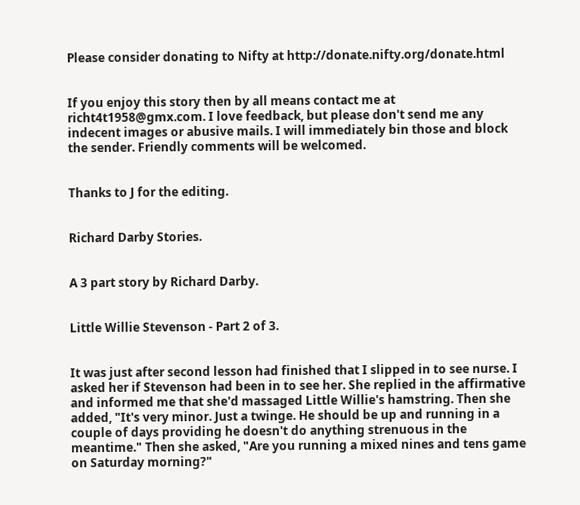Please consider donating to Nifty at http://donate.nifty.org/donate.html


If you enjoy this story then by all means contact me at richt4t1958@gmx.com. I love feedback, but please don't send me any indecent images or abusive mails. I will immediately bin those and block the sender. Friendly comments will be welcomed.


Thanks to J for the editing.


Richard Darby Stories.


A 3 part story by Richard Darby.


Little Willie Stevenson - Part 2 of 3.


It was just after second lesson had finished that I slipped in to see nurse. I asked her if Stevenson had been in to see her. She replied in the affirmative and informed me that she'd massaged Little Willie's hamstring. Then she added, "It's very minor. Just a twinge. He should be up and running in a couple of days providing he doesn't do anything strenuous in the meantime." Then she asked, "Are you running a mixed nines and tens game on Saturday morning?"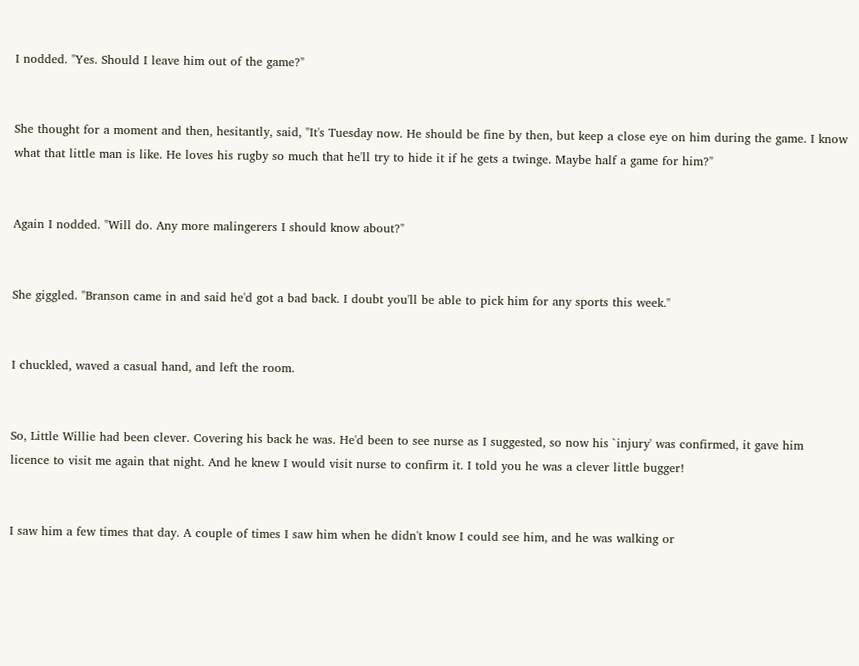I nodded. "Yes. Should I leave him out of the game?"


She thought for a moment and then, hesitantly, said, "It's Tuesday now. He should be fine by then, but keep a close eye on him during the game. I know what that little man is like. He loves his rugby so much that he'll try to hide it if he gets a twinge. Maybe half a game for him?"


Again I nodded. "Will do. Any more malingerers I should know about?"


She giggled. "Branson came in and said he'd got a bad back. I doubt you'll be able to pick him for any sports this week."


I chuckled, waved a casual hand, and left the room.


So, Little Willie had been clever. Covering his back he was. He'd been to see nurse as I suggested, so now his `injury' was confirmed, it gave him licence to visit me again that night. And he knew I would visit nurse to confirm it. I told you he was a clever little bugger!


I saw him a few times that day. A couple of times I saw him when he didn't know I could see him, and he was walking or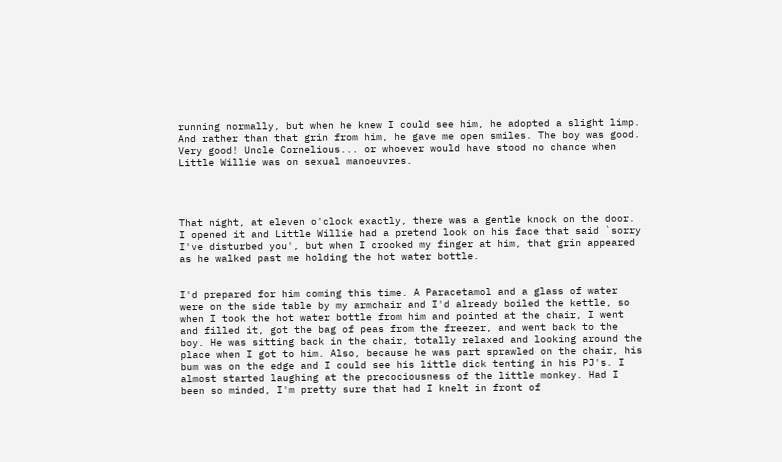running normally, but when he knew I could see him, he adopted a slight limp. And rather than that grin from him, he gave me open smiles. The boy was good. Very good! Uncle Cornelious... or whoever would have stood no chance when Little Willie was on sexual manoeuvres.




That night, at eleven o'clock exactly, there was a gentle knock on the door. I opened it and Little Willie had a pretend look on his face that said `sorry I've disturbed you', but when I crooked my finger at him, that grin appeared as he walked past me holding the hot water bottle.


I'd prepared for him coming this time. A Paracetamol and a glass of water were on the side table by my armchair and I'd already boiled the kettle, so when I took the hot water bottle from him and pointed at the chair, I went and filled it, got the bag of peas from the freezer, and went back to the boy. He was sitting back in the chair, totally relaxed and looking around the place when I got to him. Also, because he was part sprawled on the chair, his bum was on the edge and I could see his little dick tenting in his PJ's. I almost started laughing at the precociousness of the little monkey. Had I been so minded, I'm pretty sure that had I knelt in front of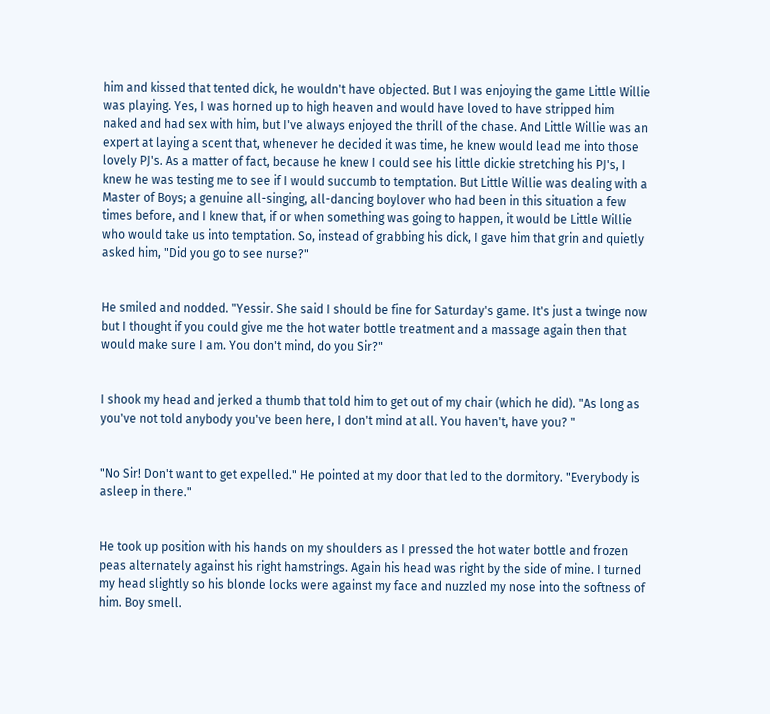him and kissed that tented dick, he wouldn't have objected. But I was enjoying the game Little Willie was playing. Yes, I was horned up to high heaven and would have loved to have stripped him naked and had sex with him, but I've always enjoyed the thrill of the chase. And Little Willie was an expert at laying a scent that, whenever he decided it was time, he knew would lead me into those lovely PJ's. As a matter of fact, because he knew I could see his little dickie stretching his PJ's, I knew he was testing me to see if I would succumb to temptation. But Little Willie was dealing with a Master of Boys; a genuine all-singing, all-dancing boylover who had been in this situation a few times before, and I knew that, if or when something was going to happen, it would be Little Willie who would take us into temptation. So, instead of grabbing his dick, I gave him that grin and quietly asked him, "Did you go to see nurse?"


He smiled and nodded. "Yessir. She said I should be fine for Saturday's game. It's just a twinge now but I thought if you could give me the hot water bottle treatment and a massage again then that would make sure I am. You don't mind, do you Sir?"


I shook my head and jerked a thumb that told him to get out of my chair (which he did). "As long as you've not told anybody you've been here, I don't mind at all. You haven't, have you? "


"No Sir! Don't want to get expelled." He pointed at my door that led to the dormitory. "Everybody is asleep in there."


He took up position with his hands on my shoulders as I pressed the hot water bottle and frozen peas alternately against his right hamstrings. Again his head was right by the side of mine. I turned my head slightly so his blonde locks were against my face and nuzzled my nose into the softness of him. Boy smell.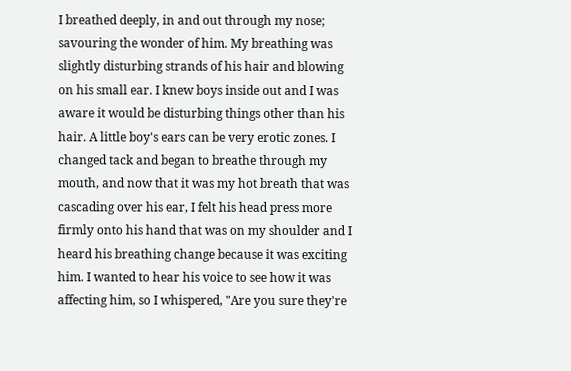I breathed deeply, in and out through my nose; savouring the wonder of him. My breathing was slightly disturbing strands of his hair and blowing on his small ear. I knew boys inside out and I was aware it would be disturbing things other than his hair. A little boy's ears can be very erotic zones. I changed tack and began to breathe through my mouth, and now that it was my hot breath that was cascading over his ear, I felt his head press more firmly onto his hand that was on my shoulder and I heard his breathing change because it was exciting him. I wanted to hear his voice to see how it was affecting him, so I whispered, "Are you sure they're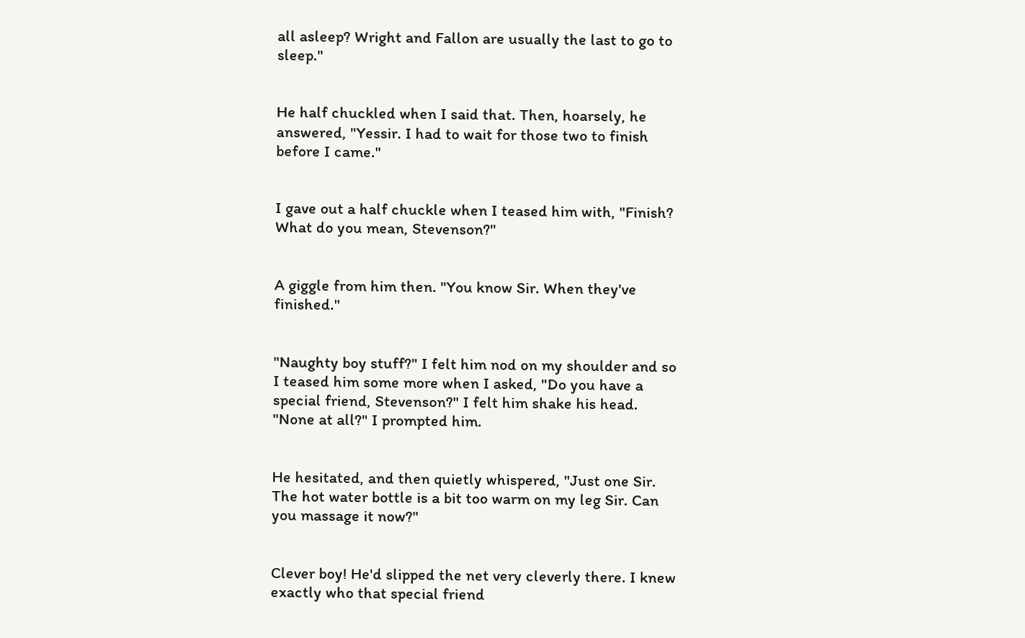all asleep? Wright and Fallon are usually the last to go to sleep."


He half chuckled when I said that. Then, hoarsely, he answered, "Yessir. I had to wait for those two to finish before I came."


I gave out a half chuckle when I teased him with, "Finish? What do you mean, Stevenson?"


A giggle from him then. "You know Sir. When they've finished."


"Naughty boy stuff?" I felt him nod on my shoulder and so I teased him some more when I asked, "Do you have a special friend, Stevenson?" I felt him shake his head. "None at all?" I prompted him.


He hesitated, and then quietly whispered, "Just one Sir. The hot water bottle is a bit too warm on my leg Sir. Can you massage it now?"


Clever boy! He'd slipped the net very cleverly there. I knew exactly who that special friend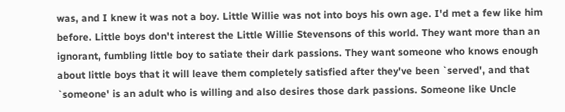was, and I knew it was not a boy. Little Willie was not into boys his own age. I'd met a few like him before. Little boys don't interest the Little Willie Stevensons of this world. They want more than an ignorant, fumbling little boy to satiate their dark passions. They want someone who knows enough about little boys that it will leave them completely satisfied after they've been `served', and that `someone' is an adult who is willing and also desires those dark passions. Someone like Uncle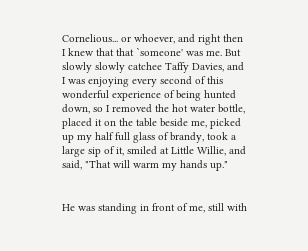Cornelious... or whoever, and right then I knew that that `someone' was me. But slowly slowly catchee Taffy Davies, and I was enjoying every second of this wonderful experience of being hunted down, so I removed the hot water bottle, placed it on the table beside me, picked up my half full glass of brandy, took a large sip of it, smiled at Little Willie, and said, "That will warm my hands up."


He was standing in front of me, still with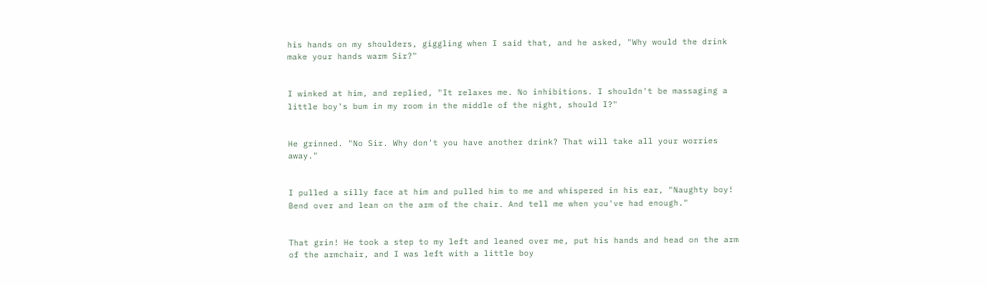his hands on my shoulders, giggling when I said that, and he asked, "Why would the drink make your hands warm Sir?"


I winked at him, and replied, "It relaxes me. No inhibitions. I shouldn't be massaging a little boy's bum in my room in the middle of the night, should I?"


He grinned. "No Sir. Why don't you have another drink? That will take all your worries away."


I pulled a silly face at him and pulled him to me and whispered in his ear, "Naughty boy! Bend over and lean on the arm of the chair. And tell me when you've had enough."


That grin! He took a step to my left and leaned over me, put his hands and head on the arm of the armchair, and I was left with a little boy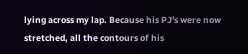lying across my lap. Because his PJ's were now stretched, all the contours of his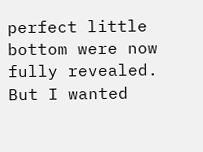perfect little bottom were now fully revealed. But I wanted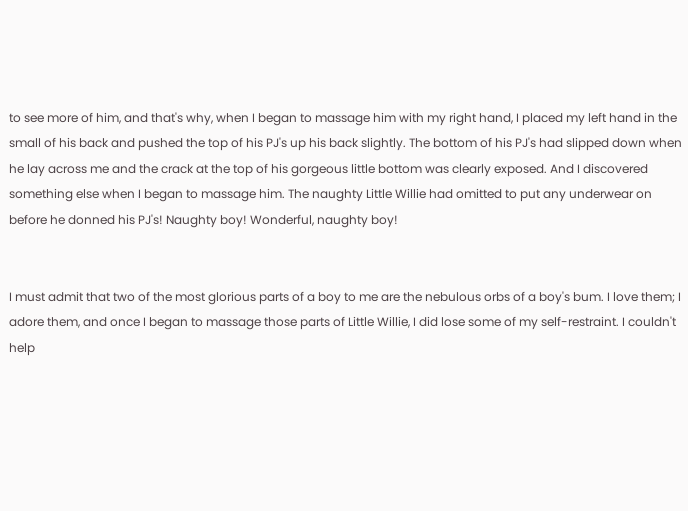to see more of him, and that's why, when I began to massage him with my right hand, I placed my left hand in the small of his back and pushed the top of his PJ's up his back slightly. The bottom of his PJ's had slipped down when he lay across me and the crack at the top of his gorgeous little bottom was clearly exposed. And I discovered something else when I began to massage him. The naughty Little Willie had omitted to put any underwear on before he donned his PJ's! Naughty boy! Wonderful, naughty boy!


I must admit that two of the most glorious parts of a boy to me are the nebulous orbs of a boy's bum. I love them; I adore them, and once I began to massage those parts of Little Willie, I did lose some of my self-restraint. I couldn't help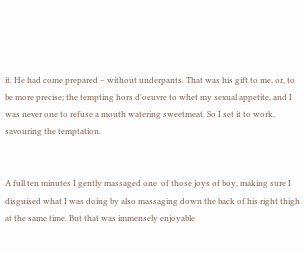it. He had come prepared – without underpants. That was his gift to me, or, to be more precise; the tempting hors d'oeuvre to whet my sexual appetite, and I was never one to refuse a mouth watering sweetmeat. So I set it to work, savouring the temptation.


A full ten minutes I gently massaged one  of those joys of boy, making sure I disguised what I was doing by also massaging down the back of his right thigh at the same time. But that was immensely enjoyable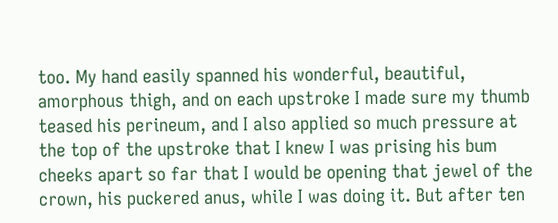too. My hand easily spanned his wonderful, beautiful, amorphous thigh, and on each upstroke I made sure my thumb teased his perineum, and I also applied so much pressure at the top of the upstroke that I knew I was prising his bum cheeks apart so far that I would be opening that jewel of the crown, his puckered anus, while I was doing it. But after ten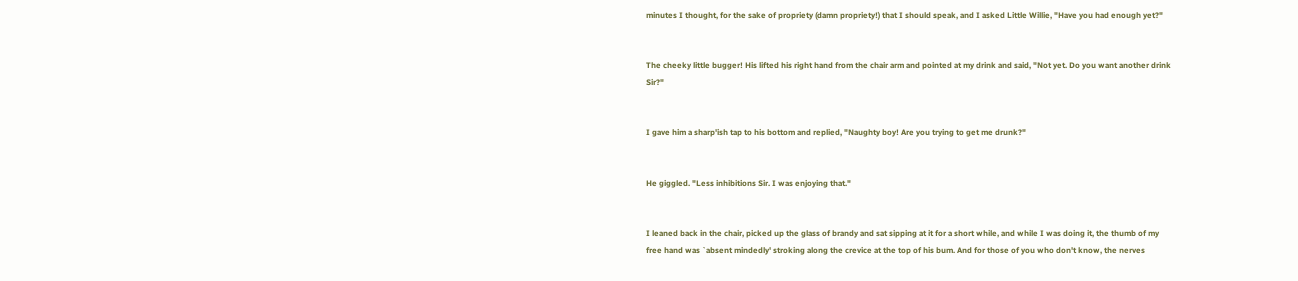minutes I thought, for the sake of propriety (damn propriety!) that I should speak, and I asked Little Willie, "Have you had enough yet?"


The cheeky little bugger! His lifted his right hand from the chair arm and pointed at my drink and said, "Not yet. Do you want another drink Sir?"


I gave him a sharp'ish tap to his bottom and replied, "Naughty boy! Are you trying to get me drunk?"


He giggled. "Less inhibitions Sir. I was enjoying that."


I leaned back in the chair, picked up the glass of brandy and sat sipping at it for a short while, and while I was doing it, the thumb of my free hand was `absent mindedly' stroking along the crevice at the top of his bum. And for those of you who don't know, the nerves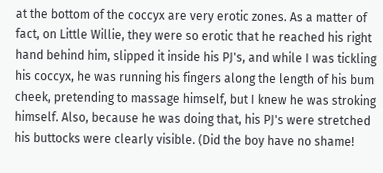at the bottom of the coccyx are very erotic zones. As a matter of fact, on Little Willie, they were so erotic that he reached his right hand behind him, slipped it inside his PJ's, and while I was tickling his coccyx, he was running his fingers along the length of his bum cheek, pretending to massage himself, but I knew he was stroking himself. Also, because he was doing that, his PJ's were stretched his buttocks were clearly visible. (Did the boy have no shame!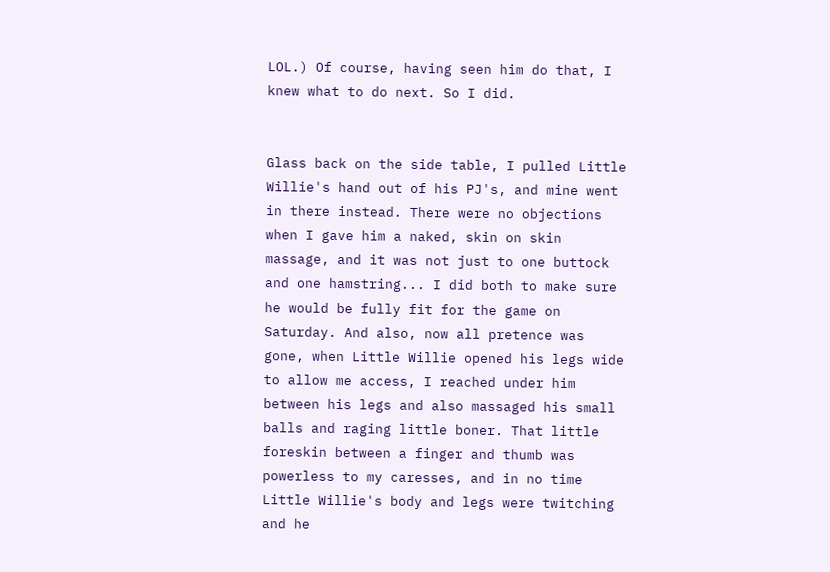LOL.) Of course, having seen him do that, I knew what to do next. So I did.


Glass back on the side table, I pulled Little Willie's hand out of his PJ's, and mine went in there instead. There were no objections when I gave him a naked, skin on skin massage, and it was not just to one buttock and one hamstring... I did both to make sure he would be fully fit for the game on Saturday. And also, now all pretence was gone, when Little Willie opened his legs wide to allow me access, I reached under him between his legs and also massaged his small balls and raging little boner. That little foreskin between a finger and thumb was powerless to my caresses, and in no time Little Willie's body and legs were twitching and he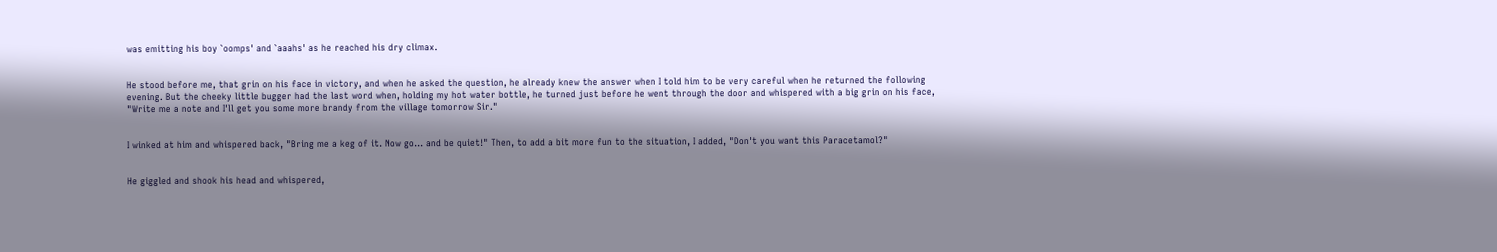was emitting his boy `oomps' and `aaahs' as he reached his dry climax.


He stood before me, that grin on his face in victory, and when he asked the question, he already knew the answer when I told him to be very careful when he returned the following evening. But the cheeky little bugger had the last word when, holding my hot water bottle, he turned just before he went through the door and whispered with a big grin on his face, "Write me a note and I'll get you some more brandy from the village tomorrow Sir."


I winked at him and whispered back, "Bring me a keg of it. Now go... and be quiet!" Then, to add a bit more fun to the situation, I added, "Don't you want this Paracetamol?"


He giggled and shook his head and whispered,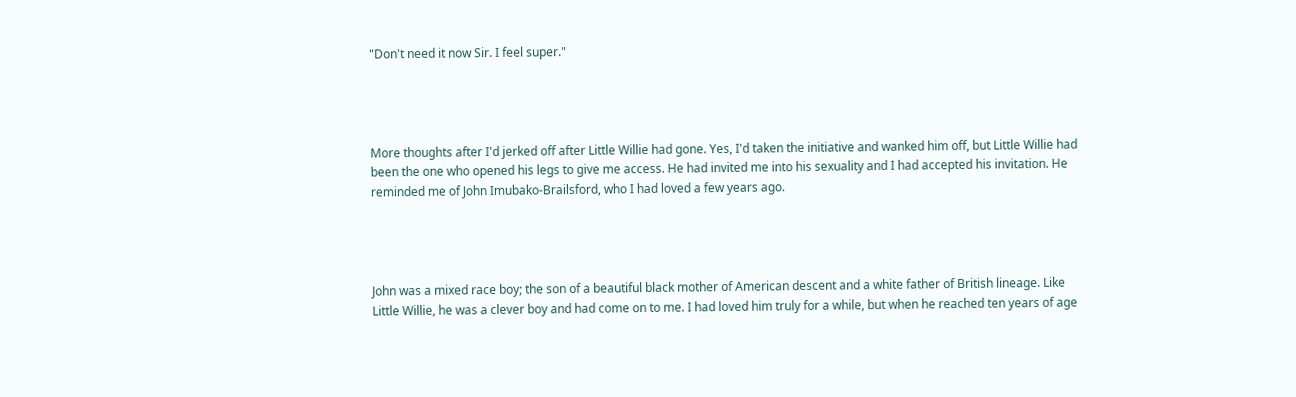"Don't need it now Sir. I feel super."




More thoughts after I'd jerked off after Little Willie had gone. Yes, I'd taken the initiative and wanked him off, but Little Willie had been the one who opened his legs to give me access. He had invited me into his sexuality and I had accepted his invitation. He reminded me of John Imubako-Brailsford, who I had loved a few years ago.




John was a mixed race boy; the son of a beautiful black mother of American descent and a white father of British lineage. Like Little Willie, he was a clever boy and had come on to me. I had loved him truly for a while, but when he reached ten years of age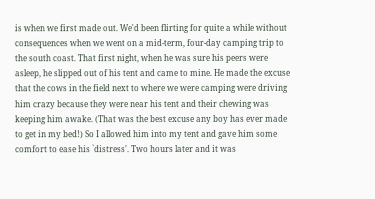is when we first made out. We'd been flirting for quite a while without consequences when we went on a mid-term, four-day camping trip to the south coast. That first night, when he was sure his peers were asleep, he slipped out of his tent and came to mine. He made the excuse that the cows in the field next to where we were camping were driving him crazy because they were near his tent and their chewing was keeping him awake. (That was the best excuse any boy has ever made to get in my bed!) So I allowed him into my tent and gave him some comfort to ease his `distress'. Two hours later and it was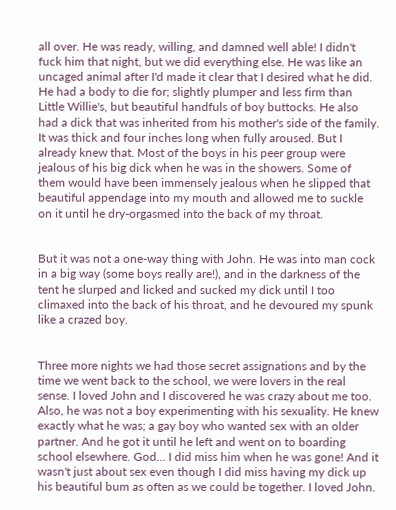all over. He was ready, willing, and damned well able! I didn't fuck him that night, but we did everything else. He was like an uncaged animal after I'd made it clear that I desired what he did. He had a body to die for; slightly plumper and less firm than Little Willie's, but beautiful handfuls of boy buttocks. He also had a dick that was inherited from his mother's side of the family. It was thick and four inches long when fully aroused. But I already knew that. Most of the boys in his peer group were jealous of his big dick when he was in the showers. Some of them would have been immensely jealous when he slipped that beautiful appendage into my mouth and allowed me to suckle on it until he dry-orgasmed into the back of my throat.


But it was not a one-way thing with John. He was into man cock in a big way (some boys really are!), and in the darkness of the tent he slurped and licked and sucked my dick until I too climaxed into the back of his throat, and he devoured my spunk like a crazed boy.


Three more nights we had those secret assignations and by the time we went back to the school, we were lovers in the real sense. I loved John and I discovered he was crazy about me too. Also, he was not a boy experimenting with his sexuality. He knew exactly what he was; a gay boy who wanted sex with an older partner. And he got it until he left and went on to boarding school elsewhere. God... I did miss him when he was gone! And it wasn't just about sex even though I did miss having my dick up his beautiful bum as often as we could be together. I loved John.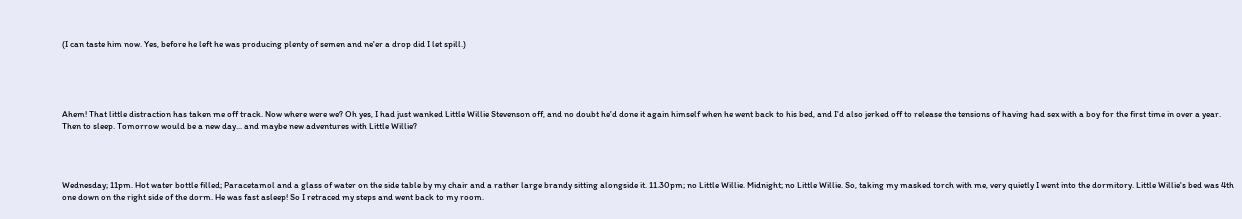(I can taste him now. Yes, before he left he was producing plenty of semen and ne'er a drop did I let spill.)





Ahem! That little distraction has taken me off track. Now where were we? Oh yes, I had just wanked Little Willie Stevenson off, and no doubt he'd done it again himself when he went back to his bed, and I'd also jerked off to release the tensions of having had sex with a boy for the first time in over a year. Then to sleep. Tomorrow would be a new day... and maybe new adventures with Little Willie?




Wednesday; 11pm. Hot water bottle filled; Paracetamol and a glass of water on the side table by my chair and a rather large brandy sitting alongside it. 11.30pm; no Little Willie. Midnight; no Little Willie. So, taking my masked torch with me, very quietly I went into the dormitory. Little Willie's bed was 4th one down on the right side of the dorm. He was fast asleep! So I retraced my steps and went back to my room.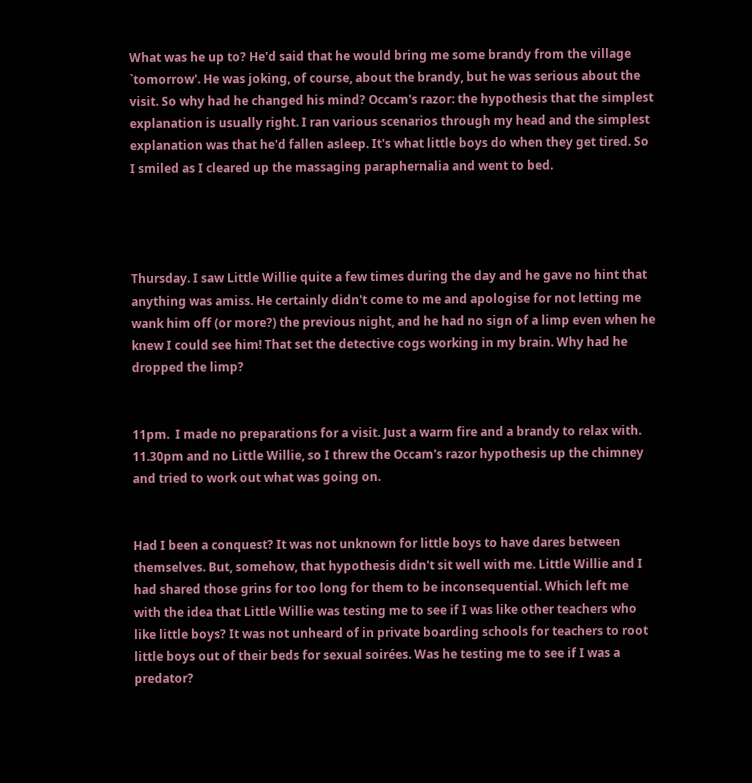What was he up to? He'd said that he would bring me some brandy from the village `tomorrow'. He was joking, of course, about the brandy, but he was serious about the visit. So why had he changed his mind? Occam's razor: the hypothesis that the simplest explanation is usually right. I ran various scenarios through my head and the simplest explanation was that he'd fallen asleep. It's what little boys do when they get tired. So I smiled as I cleared up the massaging paraphernalia and went to bed.




Thursday. I saw Little Willie quite a few times during the day and he gave no hint that anything was amiss. He certainly didn't come to me and apologise for not letting me wank him off (or more?) the previous night, and he had no sign of a limp even when he knew I could see him! That set the detective cogs working in my brain. Why had he dropped the limp?


11pm.  I made no preparations for a visit. Just a warm fire and a brandy to relax with. 11.30pm and no Little Willie, so I threw the Occam's razor hypothesis up the chimney and tried to work out what was going on.


Had I been a conquest? It was not unknown for little boys to have dares between themselves. But, somehow, that hypothesis didn't sit well with me. Little Willie and I had shared those grins for too long for them to be inconsequential. Which left me with the idea that Little Willie was testing me to see if I was like other teachers who like little boys? It was not unheard of in private boarding schools for teachers to root little boys out of their beds for sexual soirées. Was he testing me to see if I was a predator?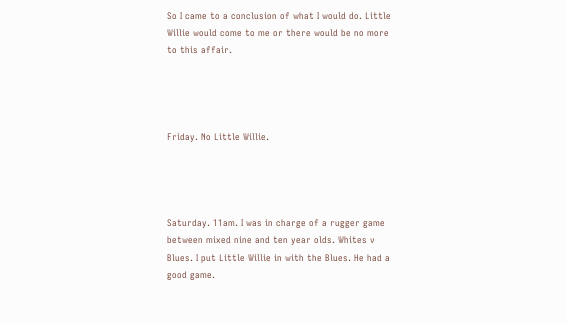So I came to a conclusion of what I would do. Little Willie would come to me or there would be no more to this affair.




Friday. No Little Willie.




Saturday. 11am. I was in charge of a rugger game between mixed nine and ten year olds. Whites v Blues. I put Little Willie in with the Blues. He had a good game.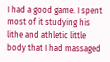I had a good game. I spent most of it studying his lithe and athletic little body that I had massaged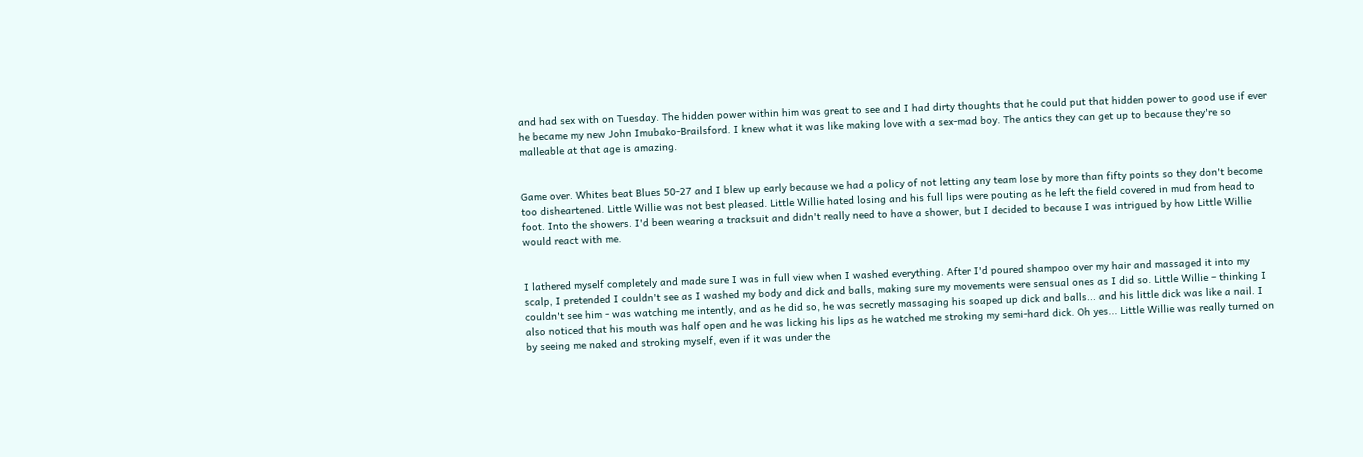and had sex with on Tuesday. The hidden power within him was great to see and I had dirty thoughts that he could put that hidden power to good use if ever he became my new John Imubako-Brailsford. I knew what it was like making love with a sex-mad boy. The antics they can get up to because they're so malleable at that age is amazing.


Game over. Whites beat Blues 50-27 and I blew up early because we had a policy of not letting any team lose by more than fifty points so they don't become too disheartened. Little Willie was not best pleased. Little Willie hated losing and his full lips were pouting as he left the field covered in mud from head to foot. Into the showers. I'd been wearing a tracksuit and didn't really need to have a shower, but I decided to because I was intrigued by how Little Willie would react with me.


I lathered myself completely and made sure I was in full view when I washed everything. After I'd poured shampoo over my hair and massaged it into my scalp, I pretended I couldn't see as I washed my body and dick and balls, making sure my movements were sensual ones as I did so. Little Willie – thinking I couldn't see him - was watching me intently, and as he did so, he was secretly massaging his soaped up dick and balls... and his little dick was like a nail. I also noticed that his mouth was half open and he was licking his lips as he watched me stroking my semi-hard dick. Oh yes... Little Willie was really turned on by seeing me naked and stroking myself, even if it was under the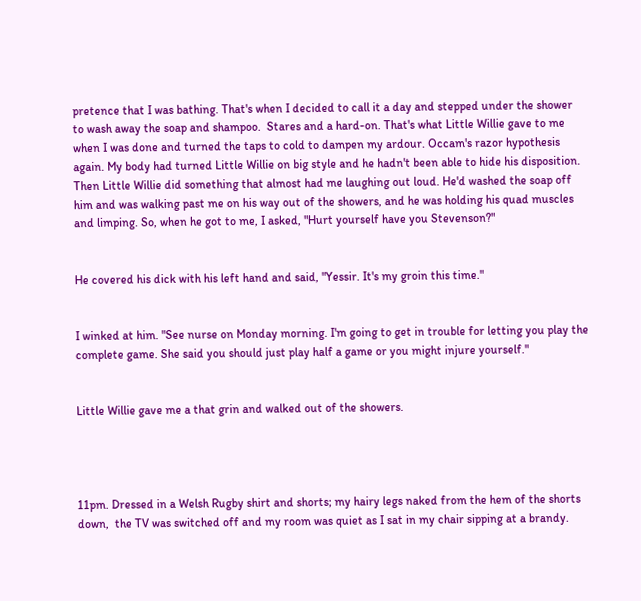pretence that I was bathing. That's when I decided to call it a day and stepped under the shower to wash away the soap and shampoo.  Stares and a hard-on. That's what Little Willie gave to me when I was done and turned the taps to cold to dampen my ardour. Occam's razor hypothesis again. My body had turned Little Willie on big style and he hadn't been able to hide his disposition. Then Little Willie did something that almost had me laughing out loud. He'd washed the soap off him and was walking past me on his way out of the showers, and he was holding his quad muscles and limping. So, when he got to me, I asked, "Hurt yourself have you Stevenson?"


He covered his dick with his left hand and said, "Yessir. It's my groin this time."


I winked at him. "See nurse on Monday morning. I'm going to get in trouble for letting you play the complete game. She said you should just play half a game or you might injure yourself."


Little Willie gave me a that grin and walked out of the showers.




11pm. Dressed in a Welsh Rugby shirt and shorts; my hairy legs naked from the hem of the shorts down,  the TV was switched off and my room was quiet as I sat in my chair sipping at a brandy.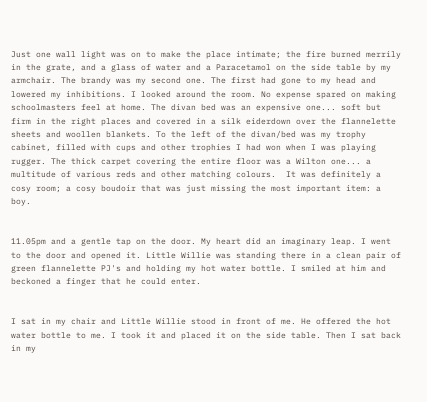Just one wall light was on to make the place intimate; the fire burned merrily in the grate, and a glass of water and a Paracetamol on the side table by my armchair. The brandy was my second one. The first had gone to my head and lowered my inhibitions. I looked around the room. No expense spared on making schoolmasters feel at home. The divan bed was an expensive one... soft but firm in the right places and covered in a silk eiderdown over the flannelette sheets and woollen blankets. To the left of the divan/bed was my trophy cabinet, filled with cups and other trophies I had won when I was playing rugger. The thick carpet covering the entire floor was a Wilton one... a multitude of various reds and other matching colours.  It was definitely a cosy room; a cosy boudoir that was just missing the most important item: a boy.


11.05pm and a gentle tap on the door. My heart did an imaginary leap. I went to the door and opened it. Little Willie was standing there in a clean pair of green flannelette PJ's and holding my hot water bottle. I smiled at him and beckoned a finger that he could enter.


I sat in my chair and Little Willie stood in front of me. He offered the hot water bottle to me. I took it and placed it on the side table. Then I sat back in my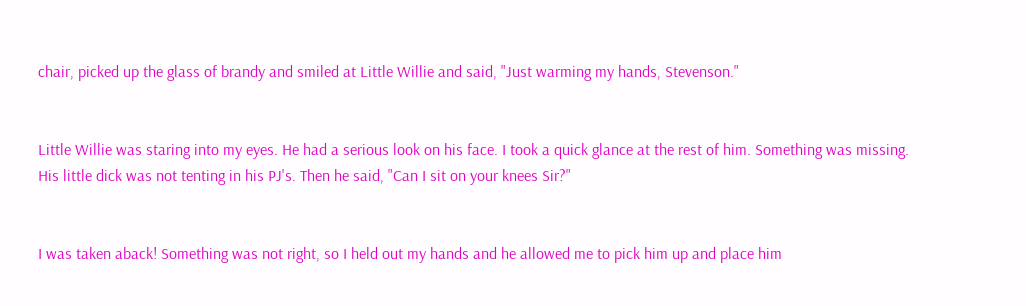chair, picked up the glass of brandy and smiled at Little Willie and said, "Just warming my hands, Stevenson."


Little Willie was staring into my eyes. He had a serious look on his face. I took a quick glance at the rest of him. Something was missing. His little dick was not tenting in his PJ's. Then he said, "Can I sit on your knees Sir?"


I was taken aback! Something was not right, so I held out my hands and he allowed me to pick him up and place him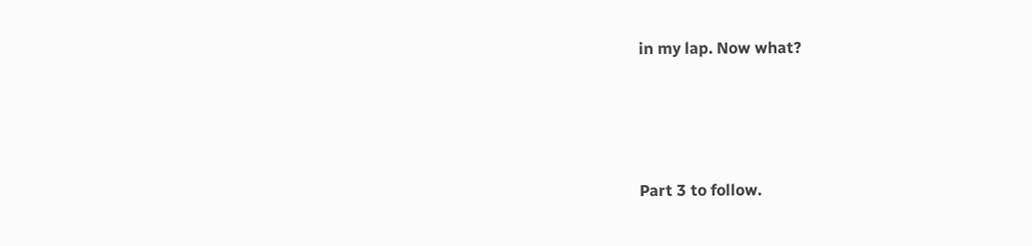in my lap. Now what?




Part 3 to follow.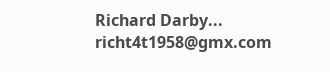Richard Darby... richt4t1958@gmx.com